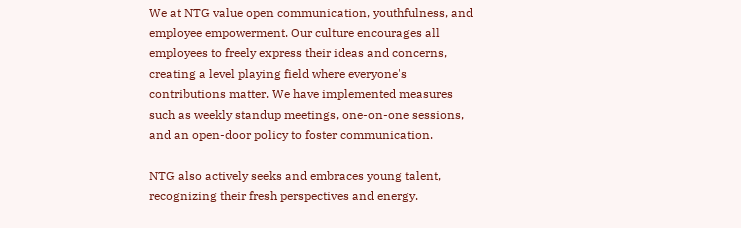We at NTG value open communication, youthfulness, and employee empowerment. Our culture encourages all employees to freely express their ideas and concerns, creating a level playing field where everyone's contributions matter. We have implemented measures such as weekly standup meetings, one-on-one sessions, and an open-door policy to foster communication.

NTG also actively seeks and embraces young talent, recognizing their fresh perspectives and energy.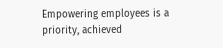Empowering employees is a priority, achieved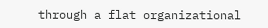through a flat organizational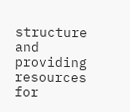structure and providing resources for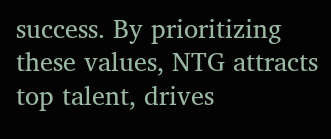success. By prioritizing these values, NTG attracts top talent, drives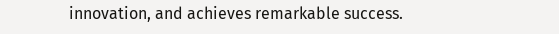innovation, and achieves remarkable success.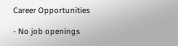Career Opportunities

- No job openings